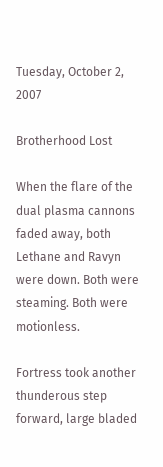Tuesday, October 2, 2007

Brotherhood Lost

When the flare of the dual plasma cannons faded away, both Lethane and Ravyn were down. Both were steaming. Both were motionless.

Fortress took another thunderous step forward, large bladed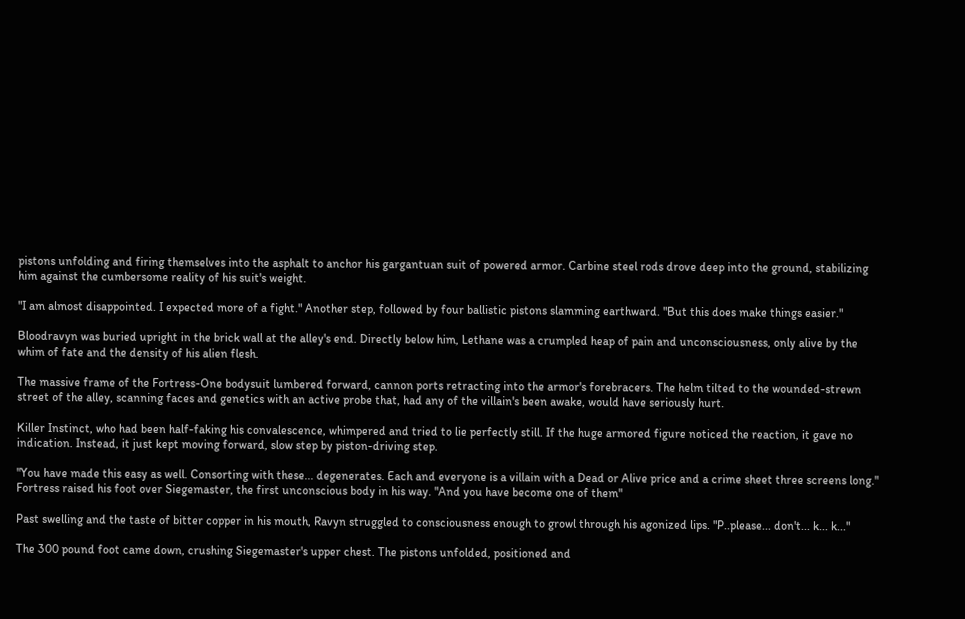pistons unfolding and firing themselves into the asphalt to anchor his gargantuan suit of powered armor. Carbine steel rods drove deep into the ground, stabilizing him against the cumbersome reality of his suit's weight.

"I am almost disappointed. I expected more of a fight." Another step, followed by four ballistic pistons slamming earthward. "But this does make things easier."

Bloodravyn was buried upright in the brick wall at the alley's end. Directly below him, Lethane was a crumpled heap of pain and unconsciousness, only alive by the whim of fate and the density of his alien flesh.

The massive frame of the Fortress-One bodysuit lumbered forward, cannon ports retracting into the armor's forebracers. The helm tilted to the wounded-strewn street of the alley, scanning faces and genetics with an active probe that, had any of the villain's been awake, would have seriously hurt.

Killer Instinct, who had been half-faking his convalescence, whimpered and tried to lie perfectly still. If the huge armored figure noticed the reaction, it gave no indication. Instead, it just kept moving forward, slow step by piston-driving step.

"You have made this easy as well. Consorting with these... degenerates. Each and everyone is a villain with a Dead or Alive price and a crime sheet three screens long." Fortress raised his foot over Siegemaster, the first unconscious body in his way. "And you have become one of them"

Past swelling and the taste of bitter copper in his mouth, Ravyn struggled to consciousness enough to growl through his agonized lips. "P..please... don't... k... k..."

The 300 pound foot came down, crushing Siegemaster's upper chest. The pistons unfolded, positioned and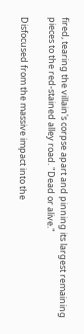fired, tearing the villain's corpse apart and pinning its largest remaining pieces to the red-stained alley road. "Dead or alive."

Disfocused from the massive impact into the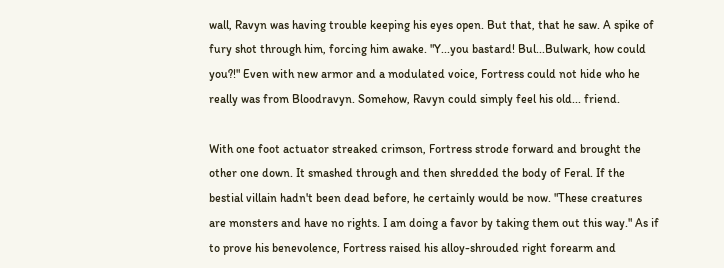wall, Ravyn was having trouble keeping his eyes open. But that, that he saw. A spike of fury shot through him, forcing him awake. "Y...you bastard! Bul...Bulwark, how could you?!" Even with new armor and a modulated voice, Fortress could not hide who he really was from Bloodravyn. Somehow, Ravyn could simply feel his old... friend.

With one foot actuator streaked crimson, Fortress strode forward and brought the other one down. It smashed through and then shredded the body of Feral. If the bestial villain hadn't been dead before, he certainly would be now. "These creatures are monsters and have no rights. I am doing a favor by taking them out this way." As if to prove his benevolence, Fortress raised his alloy-shrouded right forearm and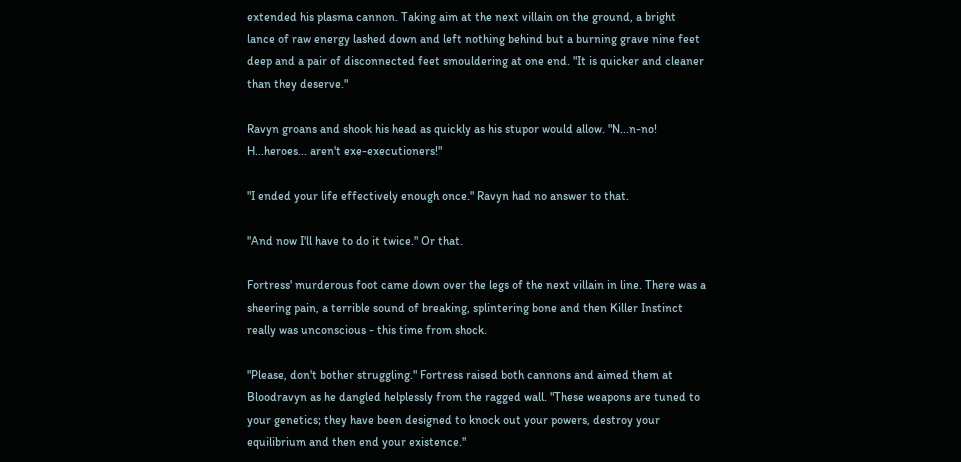extended his plasma cannon. Taking aim at the next villain on the ground, a bright lance of raw energy lashed down and left nothing behind but a burning grave nine feet deep and a pair of disconnected feet smouldering at one end. "It is quicker and cleaner than they deserve."

Ravyn groans and shook his head as quickly as his stupor would allow. "N...n-no! H...heroes... aren't exe-executioners!"

"I ended your life effectively enough once." Ravyn had no answer to that.

"And now I'll have to do it twice." Or that.

Fortress' murderous foot came down over the legs of the next villain in line. There was a sheering pain, a terrible sound of breaking, splintering bone and then Killer Instinct really was unconscious - this time from shock.

"Please, don't bother struggling." Fortress raised both cannons and aimed them at Bloodravyn as he dangled helplessly from the ragged wall. "These weapons are tuned to your genetics; they have been designed to knock out your powers, destroy your equilibrium and then end your existence."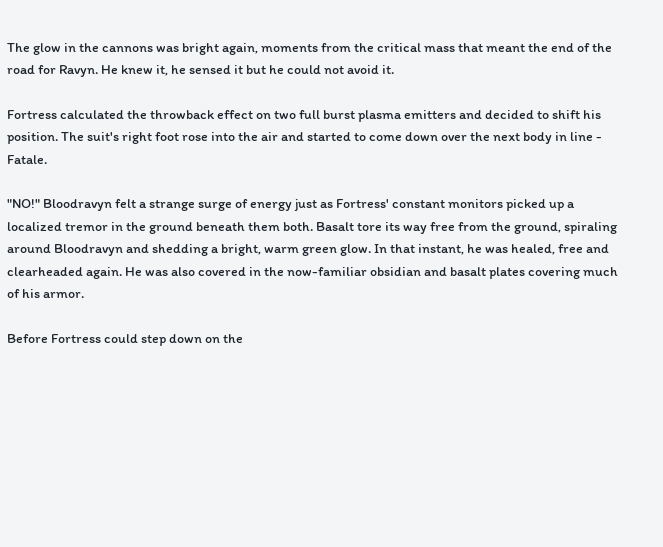The glow in the cannons was bright again, moments from the critical mass that meant the end of the road for Ravyn. He knew it, he sensed it but he could not avoid it.

Fortress calculated the throwback effect on two full burst plasma emitters and decided to shift his position. The suit's right foot rose into the air and started to come down over the next body in line - Fatale.

"NO!" Bloodravyn felt a strange surge of energy just as Fortress' constant monitors picked up a localized tremor in the ground beneath them both. Basalt tore its way free from the ground, spiraling around Bloodravyn and shedding a bright, warm green glow. In that instant, he was healed, free and clearheaded again. He was also covered in the now-familiar obsidian and basalt plates covering much of his armor.

Before Fortress could step down on the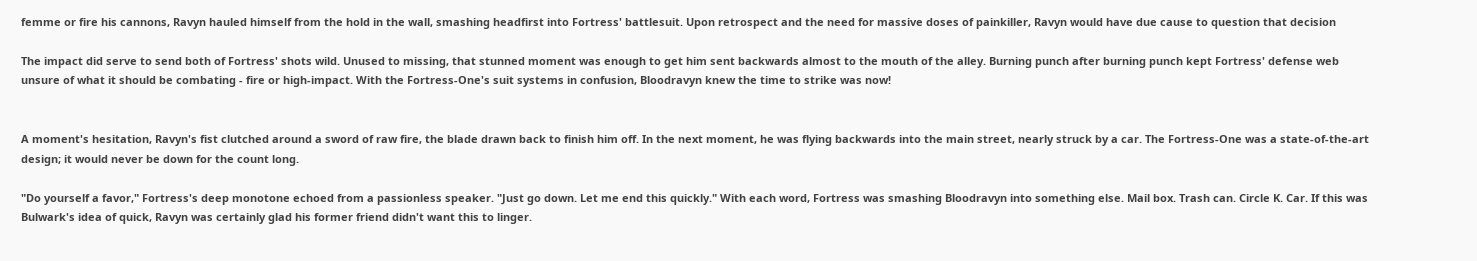femme or fire his cannons, Ravyn hauled himself from the hold in the wall, smashing headfirst into Fortress' battlesuit. Upon retrospect and the need for massive doses of painkiller, Ravyn would have due cause to question that decision

The impact did serve to send both of Fortress' shots wild. Unused to missing, that stunned moment was enough to get him sent backwards almost to the mouth of the alley. Burning punch after burning punch kept Fortress' defense web unsure of what it should be combating - fire or high-impact. With the Fortress-One's suit systems in confusion, Bloodravyn knew the time to strike was now!


A moment's hesitation, Ravyn's fist clutched around a sword of raw fire, the blade drawn back to finish him off. In the next moment, he was flying backwards into the main street, nearly struck by a car. The Fortress-One was a state-of-the-art design; it would never be down for the count long.

"Do yourself a favor," Fortress's deep monotone echoed from a passionless speaker. "Just go down. Let me end this quickly." With each word, Fortress was smashing Bloodravyn into something else. Mail box. Trash can. Circle K. Car. If this was Bulwark's idea of quick, Ravyn was certainly glad his former friend didn't want this to linger.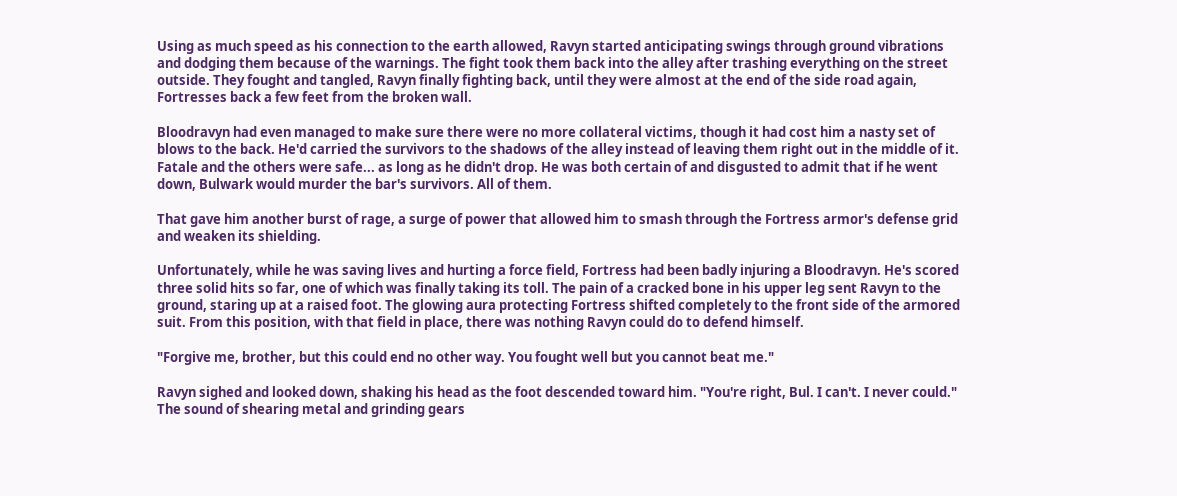Using as much speed as his connection to the earth allowed, Ravyn started anticipating swings through ground vibrations and dodging them because of the warnings. The fight took them back into the alley after trashing everything on the street outside. They fought and tangled, Ravyn finally fighting back, until they were almost at the end of the side road again, Fortresses back a few feet from the broken wall.

Bloodravyn had even managed to make sure there were no more collateral victims, though it had cost him a nasty set of blows to the back. He'd carried the survivors to the shadows of the alley instead of leaving them right out in the middle of it. Fatale and the others were safe... as long as he didn't drop. He was both certain of and disgusted to admit that if he went down, Bulwark would murder the bar's survivors. All of them.

That gave him another burst of rage, a surge of power that allowed him to smash through the Fortress armor's defense grid and weaken its shielding.

Unfortunately, while he was saving lives and hurting a force field, Fortress had been badly injuring a Bloodravyn. He's scored three solid hits so far, one of which was finally taking its toll. The pain of a cracked bone in his upper leg sent Ravyn to the ground, staring up at a raised foot. The glowing aura protecting Fortress shifted completely to the front side of the armored suit. From this position, with that field in place, there was nothing Ravyn could do to defend himself.

"Forgive me, brother, but this could end no other way. You fought well but you cannot beat me."

Ravyn sighed and looked down, shaking his head as the foot descended toward him. "You're right, Bul. I can't. I never could." The sound of shearing metal and grinding gears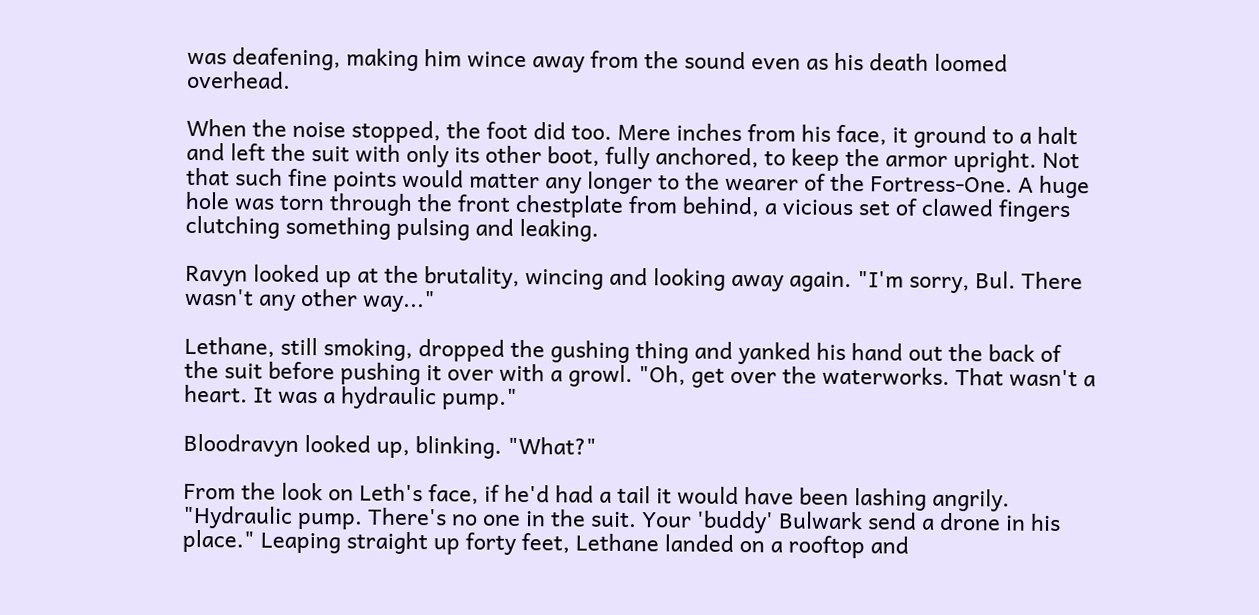was deafening, making him wince away from the sound even as his death loomed overhead.

When the noise stopped, the foot did too. Mere inches from his face, it ground to a halt and left the suit with only its other boot, fully anchored, to keep the armor upright. Not that such fine points would matter any longer to the wearer of the Fortress-One. A huge hole was torn through the front chestplate from behind, a vicious set of clawed fingers clutching something pulsing and leaking.

Ravyn looked up at the brutality, wincing and looking away again. "I'm sorry, Bul. There wasn't any other way..."

Lethane, still smoking, dropped the gushing thing and yanked his hand out the back of the suit before pushing it over with a growl. "Oh, get over the waterworks. That wasn't a heart. It was a hydraulic pump."

Bloodravyn looked up, blinking. "What?"

From the look on Leth's face, if he'd had a tail it would have been lashing angrily. "Hydraulic pump. There's no one in the suit. Your 'buddy' Bulwark send a drone in his place." Leaping straight up forty feet, Lethane landed on a rooftop and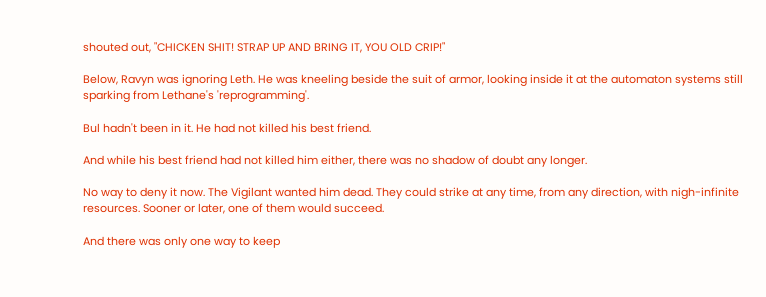shouted out, "CHICKEN SHIT! STRAP UP AND BRING IT, YOU OLD CRIP!"

Below, Ravyn was ignoring Leth. He was kneeling beside the suit of armor, looking inside it at the automaton systems still sparking from Lethane's 'reprogramming'.

Bul hadn't been in it. He had not killed his best friend.

And while his best friend had not killed him either, there was no shadow of doubt any longer.

No way to deny it now. The Vigilant wanted him dead. They could strike at any time, from any direction, with nigh-infinite resources. Sooner or later, one of them would succeed.

And there was only one way to keep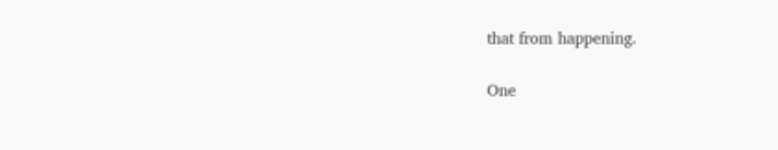that from happening.

One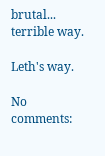brutal... terrible way.

Leth's way.

No comments: